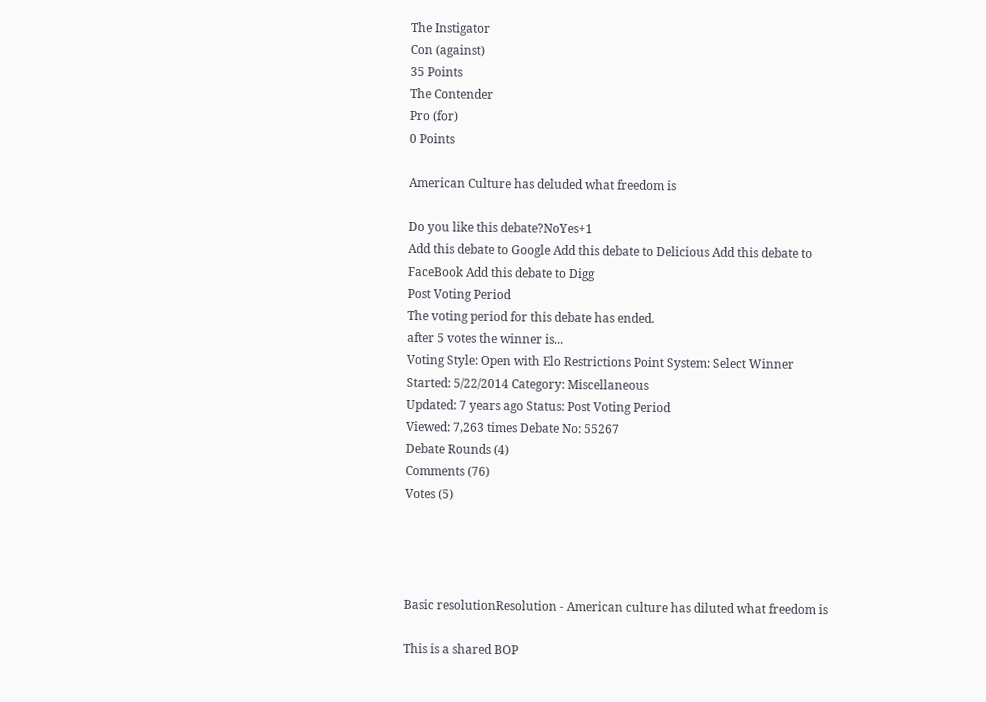The Instigator
Con (against)
35 Points
The Contender
Pro (for)
0 Points

American Culture has deluded what freedom is

Do you like this debate?NoYes+1
Add this debate to Google Add this debate to Delicious Add this debate to FaceBook Add this debate to Digg
Post Voting Period
The voting period for this debate has ended.
after 5 votes the winner is...
Voting Style: Open with Elo Restrictions Point System: Select Winner
Started: 5/22/2014 Category: Miscellaneous
Updated: 7 years ago Status: Post Voting Period
Viewed: 7,263 times Debate No: 55267
Debate Rounds (4)
Comments (76)
Votes (5)




Basic resolutionResolution - American culture has diluted what freedom is

This is a shared BOP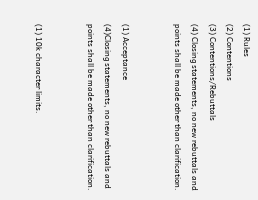(1) Rules
(2) Contentions
(3) Contentions/Rebuttals
(4) Closing statements, no new rebuttals and points shall be made other than clarification.


(1) Acceptance
(4)Closing statements, no new rebuttals and points shall be made other than clarification.


(1) 10k character limits.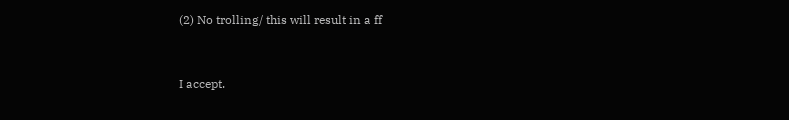(2) No trolling/ this will result in a ff


I accept.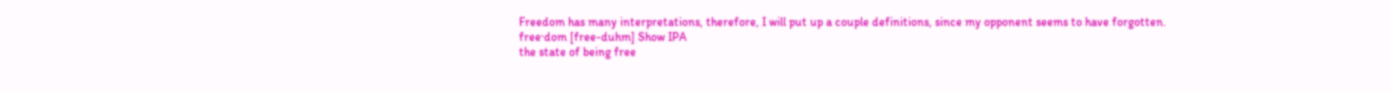Freedom has many interpretations, therefore, I will put up a couple definitions, since my opponent seems to have forgotten.
free·dom [free-duhm] Show IPA
the state of being free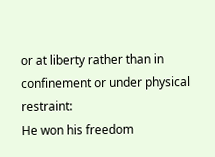or at liberty rather than in confinement or under physical restraint:
He won his freedom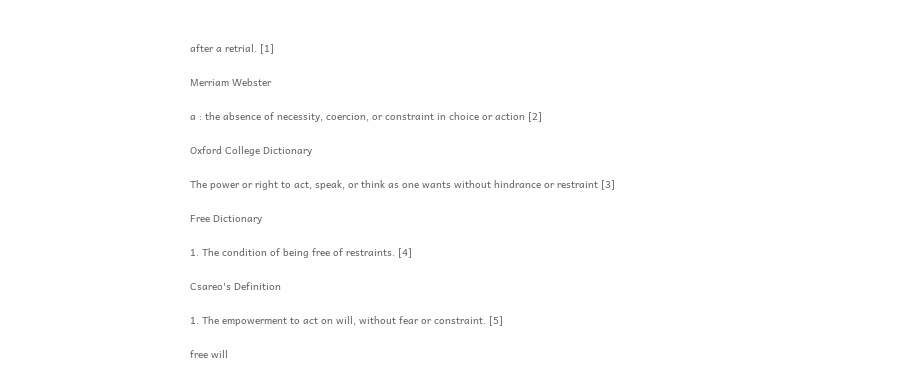after a retrial. [1]

Merriam Webster

a : the absence of necessity, coercion, or constraint in choice or action [2]

Oxford College Dictionary

The power or right to act, speak, or think as one wants without hindrance or restraint [3]

Free Dictionary

1. The condition of being free of restraints. [4]

Csareo's Definition

1. The empowerment to act on will, without fear or constraint. [5]

free will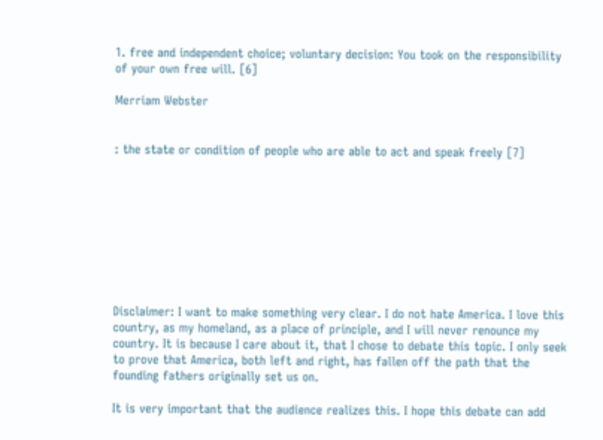1. free and independent choice; voluntary decision: You took on the responsibility of your own free will. [6]

Merriam Webster


: the state or condition of people who are able to act and speak freely [7]









Disclaimer: I want to make something very clear. I do not hate America. I love this country, as my homeland, as a place of principle, and I will never renounce my country. It is because I care about it, that I chose to debate this topic. I only seek to prove that America, both left and right, has fallen off the path that the founding fathers originally set us on.

It is very important that the audience realizes this. I hope this debate can add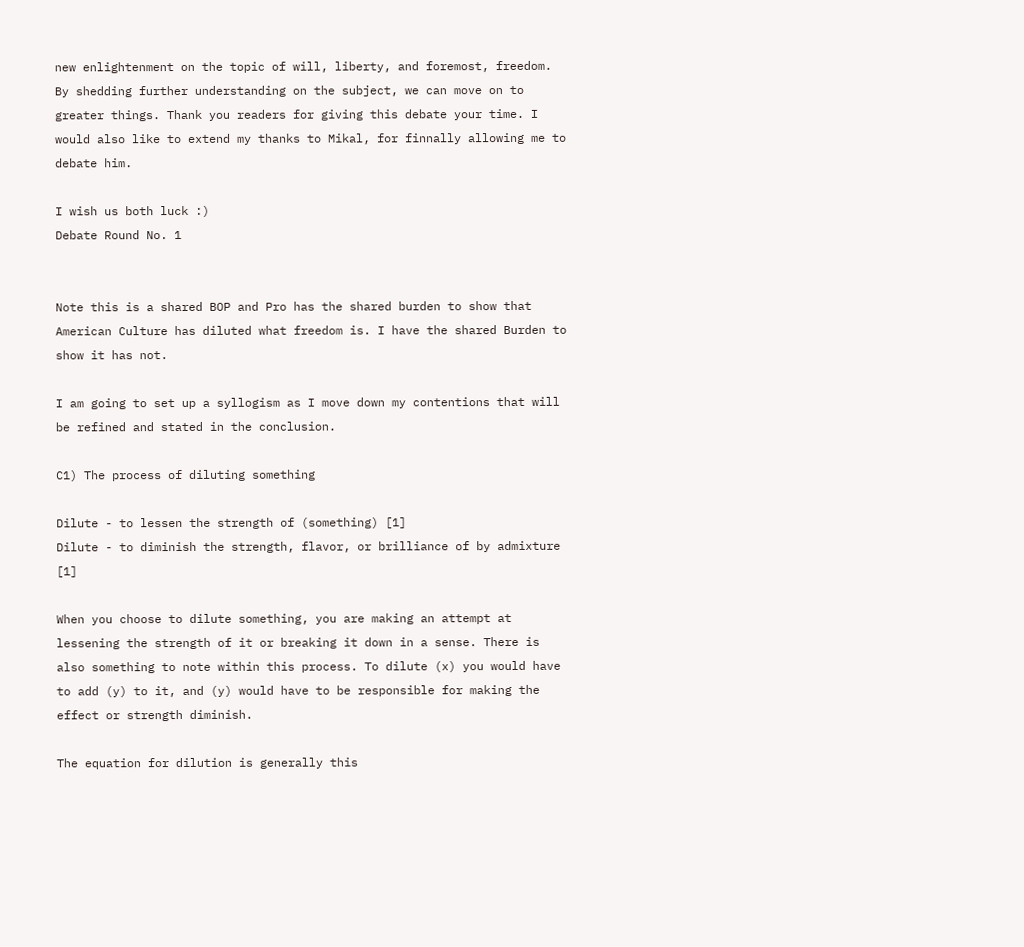new enlightenment on the topic of will, liberty, and foremost, freedom. By shedding further understanding on the subject, we can move on to greater things. Thank you readers for giving this debate your time. I would also like to extend my thanks to Mikal, for finnally allowing me to debate him.

I wish us both luck :)
Debate Round No. 1


Note this is a shared BOP and Pro has the shared burden to show that American Culture has diluted what freedom is. I have the shared Burden to show it has not.

I am going to set up a syllogism as I move down my contentions that will be refined and stated in the conclusion.

C1) The process of diluting something

Dilute - to lessen the strength of (something) [1]
Dilute - to diminish the strength, flavor, or brilliance of by admixture [1]

When you choose to dilute something, you are making an attempt at lessening the strength of it or breaking it down in a sense. There is also something to note within this process. To dilute (x) you would have to add (y) to it, and (y) would have to be responsible for making the effect or strength diminish.

The equation for dilution is generally this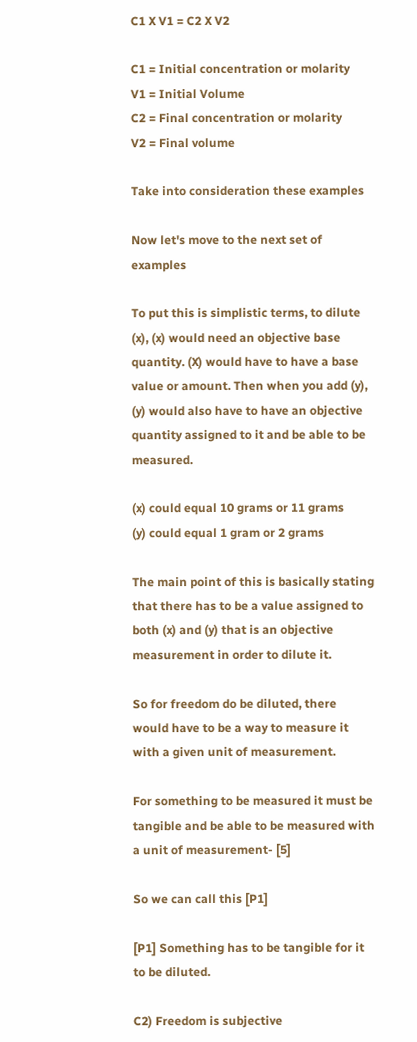C1 X V1 = C2 X V2

C1 = Initial concentration or molarity
V1 = Initial Volume
C2 = Final concentration or molarity
V2 = Final volume

Take into consideration these examples

Now let's move to the next set of examples

To put this is simplistic terms, to dilute (x), (x) would need an objective base quantity. (X) would have to have a base value or amount. Then when you add (y), (y) would also have to have an objective quantity assigned to it and be able to be measured.

(x) could equal 10 grams or 11 grams
(y) could equal 1 gram or 2 grams

The main point of this is basically stating that there has to be a value assigned to both (x) and (y) that is an objective measurement in order to dilute it.

So for freedom do be diluted, there would have to be a way to measure it with a given unit of measurement.

For something to be measured it must be tangible and be able to be measured with a unit of measurement- [5]

So we can call this [P1]

[P1] Something has to be tangible for it to be diluted.

C2) Freedom is subjective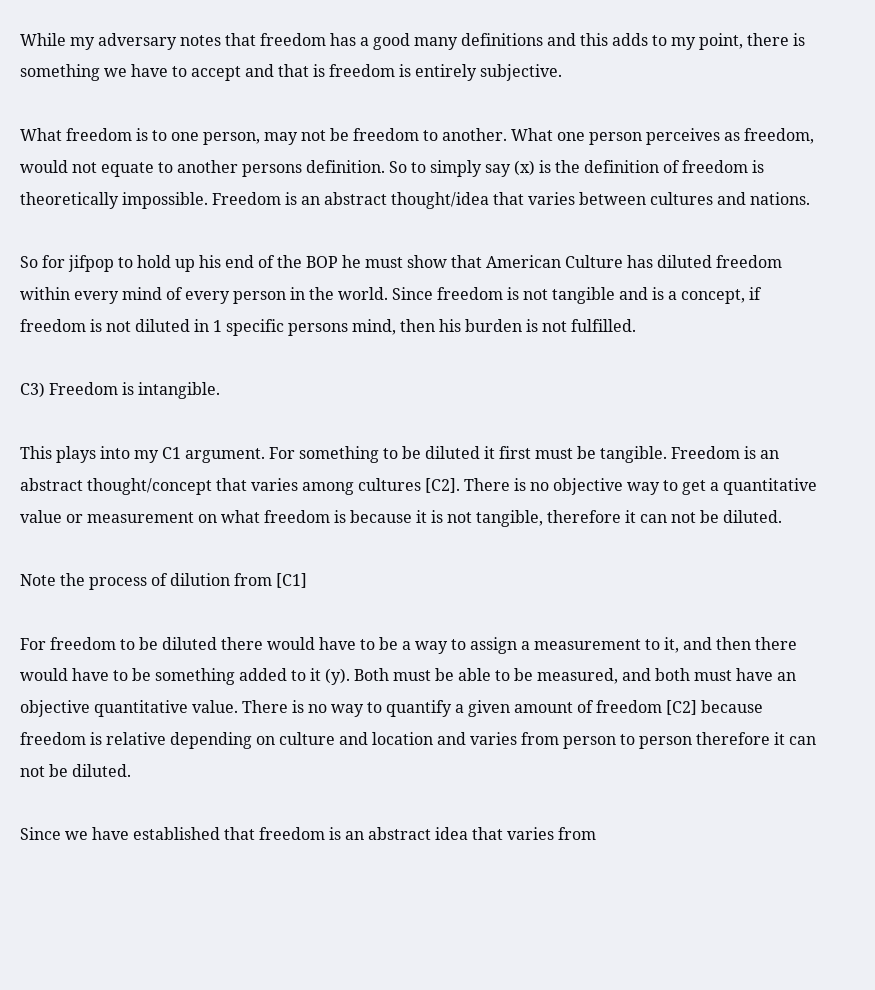While my adversary notes that freedom has a good many definitions and this adds to my point, there is something we have to accept and that is freedom is entirely subjective.

What freedom is to one person, may not be freedom to another. What one person perceives as freedom, would not equate to another persons definition. So to simply say (x) is the definition of freedom is theoretically impossible. Freedom is an abstract thought/idea that varies between cultures and nations.

So for jifpop to hold up his end of the BOP he must show that American Culture has diluted freedom within every mind of every person in the world. Since freedom is not tangible and is a concept, if freedom is not diluted in 1 specific persons mind, then his burden is not fulfilled.

C3) Freedom is intangible.

This plays into my C1 argument. For something to be diluted it first must be tangible. Freedom is an abstract thought/concept that varies among cultures [C2]. There is no objective way to get a quantitative value or measurement on what freedom is because it is not tangible, therefore it can not be diluted.

Note the process of dilution from [C1]

For freedom to be diluted there would have to be a way to assign a measurement to it, and then there would have to be something added to it (y). Both must be able to be measured, and both must have an objective quantitative value. There is no way to quantify a given amount of freedom [C2] because freedom is relative depending on culture and location and varies from person to person therefore it can not be diluted.

Since we have established that freedom is an abstract idea that varies from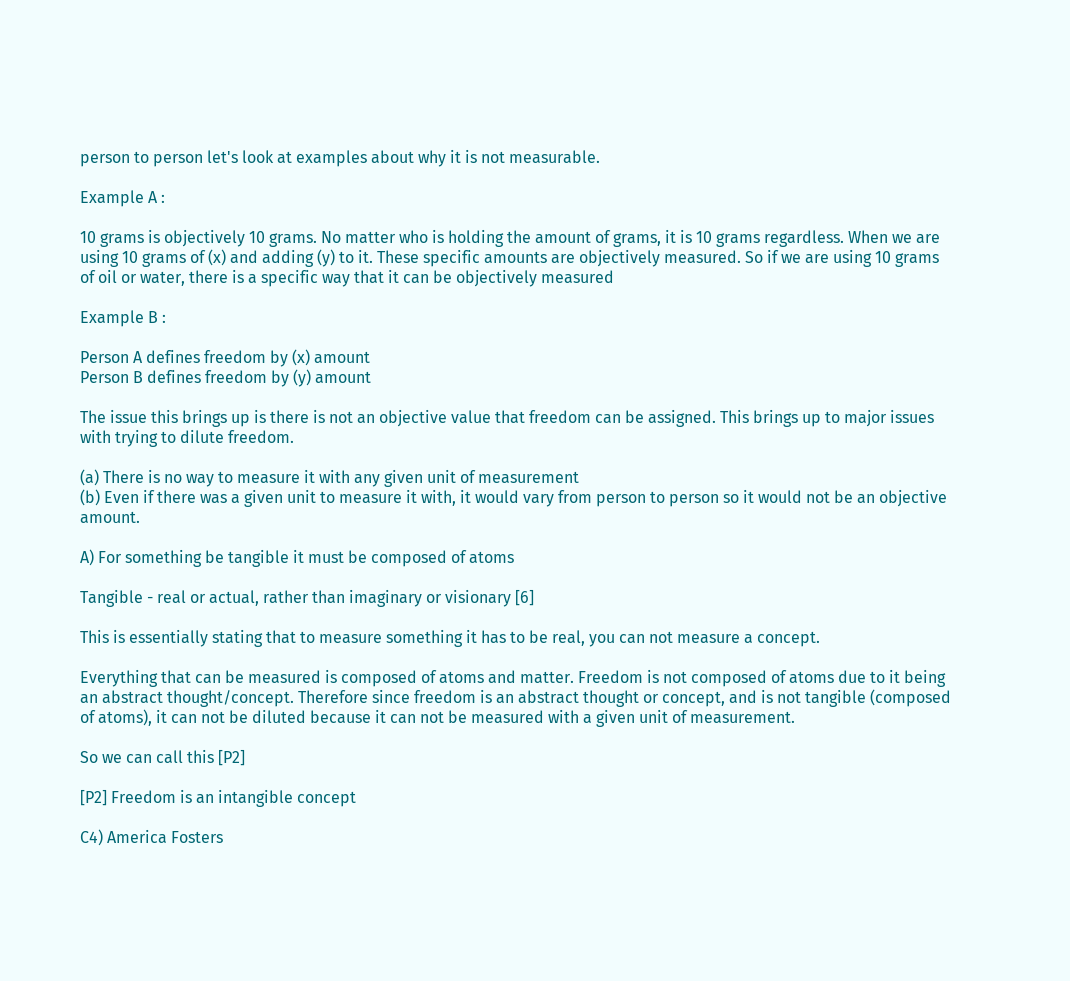person to person let's look at examples about why it is not measurable.

Example A :

10 grams is objectively 10 grams. No matter who is holding the amount of grams, it is 10 grams regardless. When we are using 10 grams of (x) and adding (y) to it. These specific amounts are objectively measured. So if we are using 10 grams of oil or water, there is a specific way that it can be objectively measured

Example B :

Person A defines freedom by (x) amount
Person B defines freedom by (y) amount

The issue this brings up is there is not an objective value that freedom can be assigned. This brings up to major issues with trying to dilute freedom.

(a) There is no way to measure it with any given unit of measurement
(b) Even if there was a given unit to measure it with, it would vary from person to person so it would not be an objective amount.

A) For something be tangible it must be composed of atoms

Tangible - real or actual, rather than imaginary or visionary [6]

This is essentially stating that to measure something it has to be real, you can not measure a concept.

Everything that can be measured is composed of atoms and matter. Freedom is not composed of atoms due to it being an abstract thought/concept. Therefore since freedom is an abstract thought or concept, and is not tangible (composed of atoms), it can not be diluted because it can not be measured with a given unit of measurement.

So we can call this [P2]

[P2] Freedom is an intangible concept

C4) America Fosters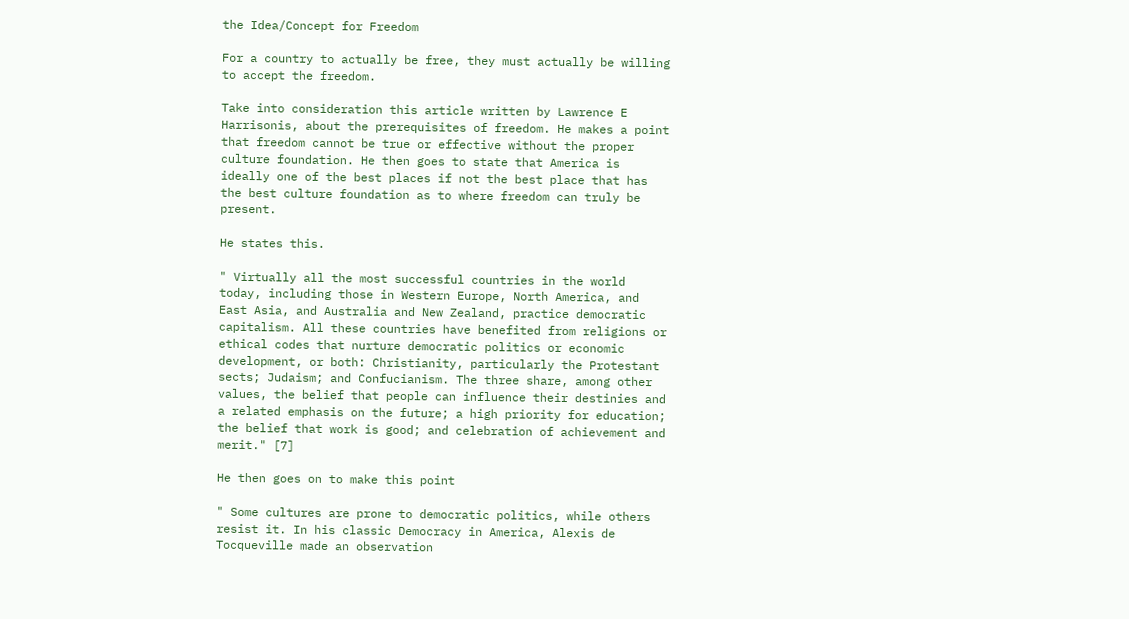the Idea/Concept for Freedom

For a country to actually be free, they must actually be willing to accept the freedom.

Take into consideration this article written by Lawrence E Harrisonis, about the prerequisites of freedom. He makes a point that freedom cannot be true or effective without the proper culture foundation. He then goes to state that America is ideally one of the best places if not the best place that has the best culture foundation as to where freedom can truly be present.

He states this.

" Virtually all the most successful countries in the world today, including those in Western Europe, North America, and East Asia, and Australia and New Zealand, practice democratic capitalism. All these countries have benefited from religions or ethical codes that nurture democratic politics or economic development, or both: Christianity, particularly the Protestant sects; Judaism; and Confucianism. The three share, among other values, the belief that people can influence their destinies and a related emphasis on the future; a high priority for education; the belief that work is good; and celebration of achievement and merit." [7]

He then goes on to make this point

" Some cultures are prone to democratic politics, while others resist it. In his classic Democracy in America, Alexis de Tocqueville made an observation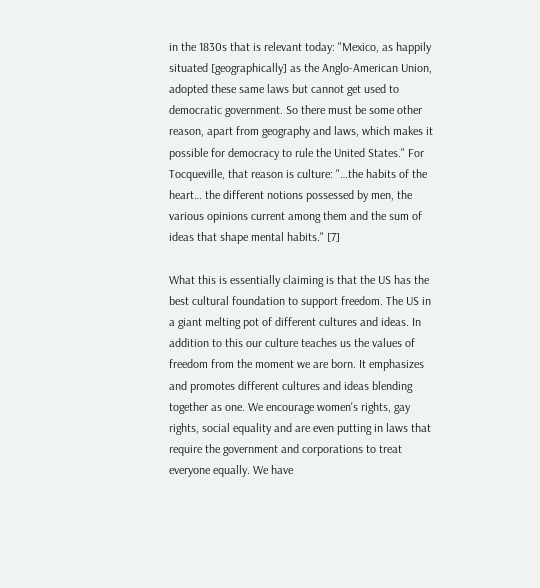in the 1830s that is relevant today: "Mexico, as happily situated [geographically] as the Anglo-American Union, adopted these same laws but cannot get used to democratic government. So there must be some other reason, apart from geography and laws, which makes it possible for democracy to rule the United States." For Tocqueville, that reason is culture: "…the habits of the heart… the different notions possessed by men, the various opinions current among them and the sum of ideas that shape mental habits." [7]

What this is essentially claiming is that the US has the best cultural foundation to support freedom. The US in a giant melting pot of different cultures and ideas. In addition to this our culture teaches us the values of freedom from the moment we are born. It emphasizes and promotes different cultures and ideas blending together as one. We encourage women's rights, gay rights, social equality and are even putting in laws that require the government and corporations to treat everyone equally. We have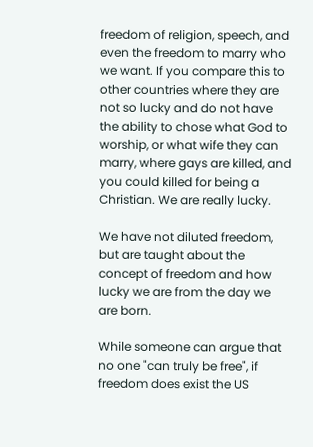freedom of religion, speech, and even the freedom to marry who we want. If you compare this to other countries where they are not so lucky and do not have the ability to chose what God to worship, or what wife they can marry, where gays are killed, and you could killed for being a Christian. We are really lucky.

We have not diluted freedom, but are taught about the concept of freedom and how lucky we are from the day we are born.

While someone can argue that no one "can truly be free", if freedom does exist the US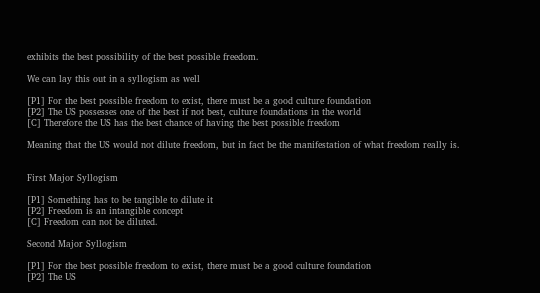exhibits the best possibility of the best possible freedom.

We can lay this out in a syllogism as well

[P1] For the best possible freedom to exist, there must be a good culture foundation
[P2] The US possesses one of the best if not best, culture foundations in the world
[C] Therefore the US has the best chance of having the best possible freedom

Meaning that the US would not dilute freedom, but in fact be the manifestation of what freedom really is.


First Major Syllogism

[P1] Something has to be tangible to dilute it
[P2] Freedom is an intangible concept
[C] Freedom can not be diluted.

Second Major Syllogism

[P1] For the best possible freedom to exist, there must be a good culture foundation
[P2] The US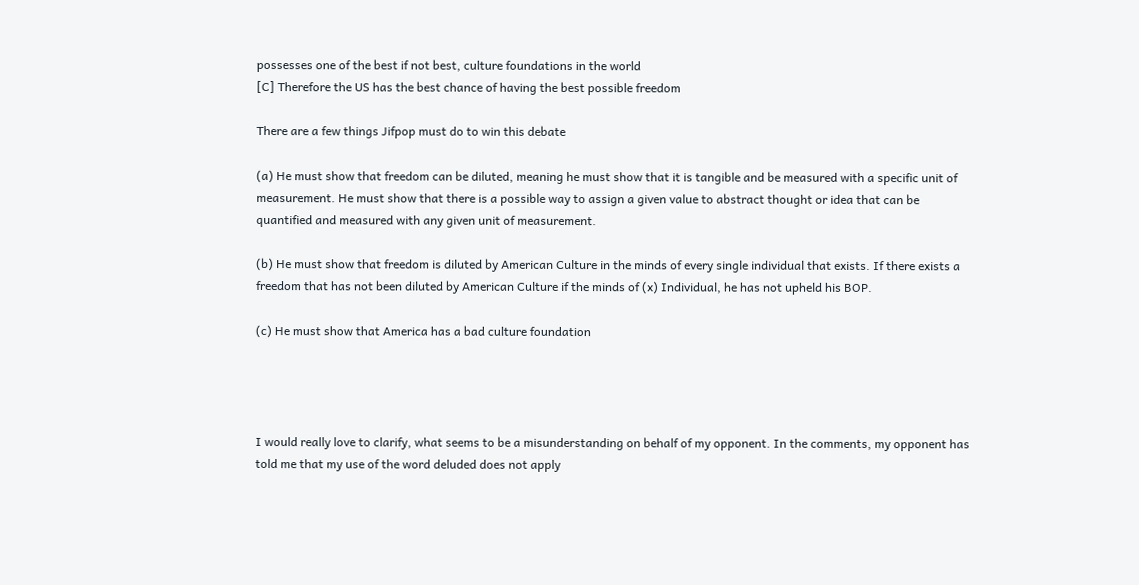possesses one of the best if not best, culture foundations in the world
[C] Therefore the US has the best chance of having the best possible freedom

There are a few things Jifpop must do to win this debate

(a) He must show that freedom can be diluted, meaning he must show that it is tangible and be measured with a specific unit of measurement. He must show that there is a possible way to assign a given value to abstract thought or idea that can be quantified and measured with any given unit of measurement.

(b) He must show that freedom is diluted by American Culture in the minds of every single individual that exists. If there exists a freedom that has not been diluted by American Culture if the minds of (x) Individual, he has not upheld his BOP.

(c) He must show that America has a bad culture foundation




I would really love to clarify, what seems to be a misunderstanding on behalf of my opponent. In the comments, my opponent has told me that my use of the word deluded does not apply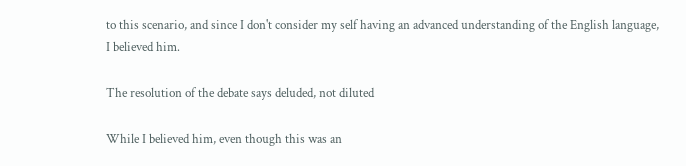to this scenario, and since I don't consider my self having an advanced understanding of the English language, I believed him.

The resolution of the debate says deluded, not diluted

While I believed him, even though this was an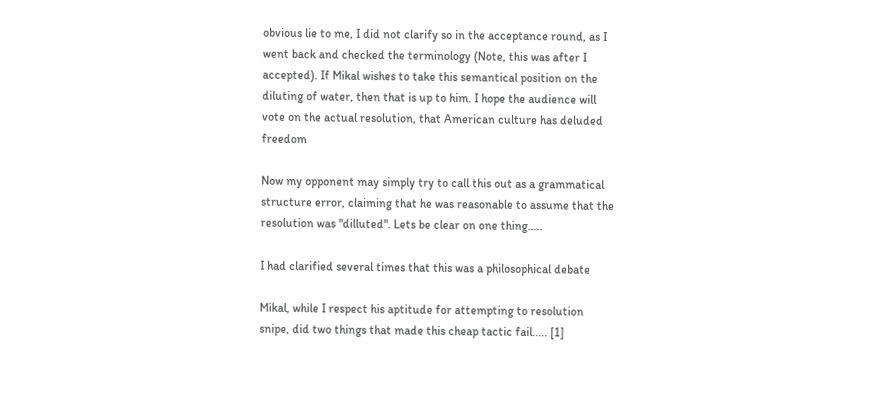obvious lie to me, I did not clarify so in the acceptance round, as I went back and checked the terminology (Note, this was after I accepted). If Mikal wishes to take this semantical position on the diluting of water, then that is up to him. I hope the audience will vote on the actual resolution, that American culture has deluded freedom

Now my opponent may simply try to call this out as a grammatical structure error, claiming that he was reasonable to assume that the resolution was "dilluted". Lets be clear on one thing.....

I had clarified several times that this was a philosophical debate

Mikal, while I respect his aptitude for attempting to resolution snipe, did two things that made this cheap tactic fail..... [1]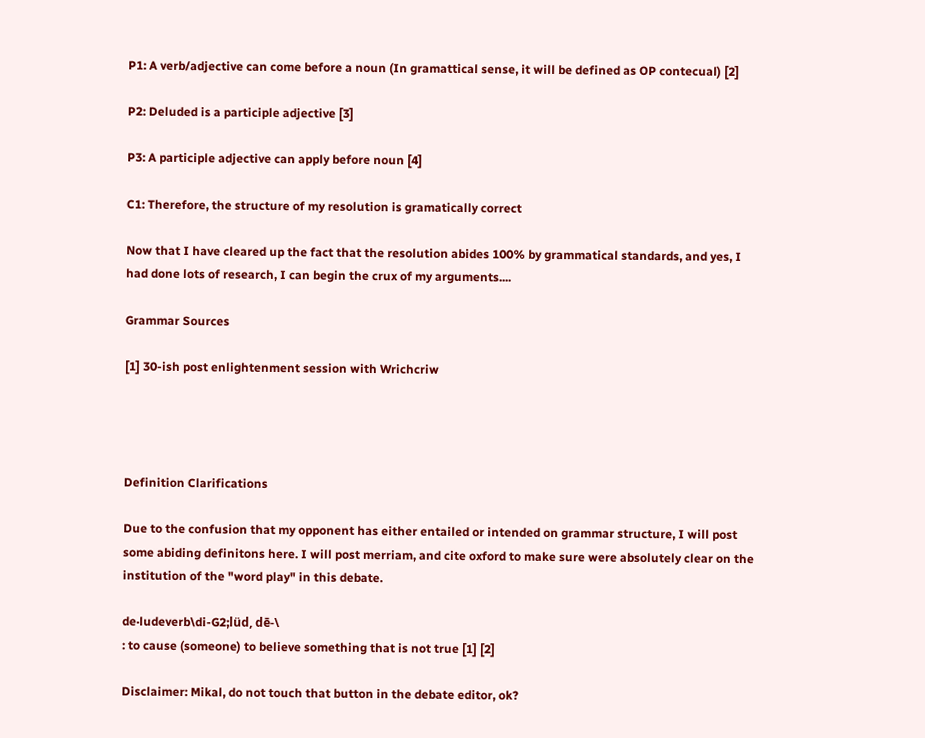P1: A verb/adjective can come before a noun (In gramattical sense, it will be defined as OP contecual) [2]

P2: Deluded is a participle adjective [3]

P3: A participle adjective can apply before noun [4]

C1: Therefore, the structure of my resolution is gramatically correct

Now that I have cleared up the fact that the resolution abides 100% by grammatical standards, and yes, I had done lots of research, I can begin the crux of my arguments....

Grammar Sources

[1] 30-ish post enlightenment session with Wrichcriw




Definition Clarifications

Due to the confusion that my opponent has either entailed or intended on grammar structure, I will post some abiding definitons here. I will post merriam, and cite oxford to make sure were absolutely clear on the institution of the "word play" in this debate.

de·ludeverb\di-G2;lüd, dē-\
: to cause (someone) to believe something that is not true [1] [2]

Disclaimer: Mikal, do not touch that button in the debate editor, ok?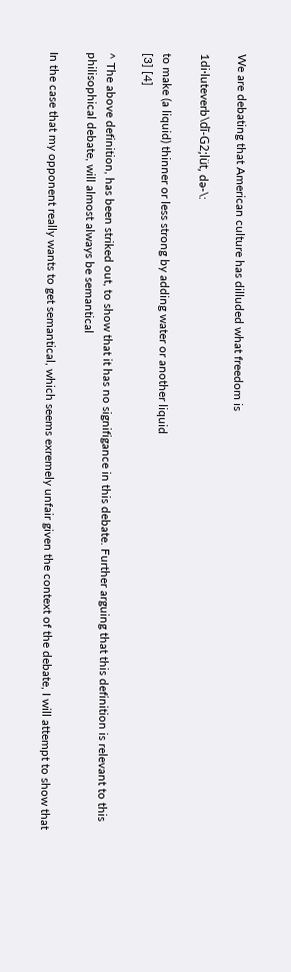We are debating that American culture has dilluded what freedom is

1di·luteverb\dī-G2;lüt, də-\:

to make (a liquid) thinner or less strong by adding water or another liquid
[3] [4]

^ The above definition, has been striked out, to show that it has no signifigance in this debate. Further arguing that this definition is relevant to this philisophical debate, will almost always be semantical

In the case that my opponent really wants to get semantical, which seems exremely unfair given the context of the debate, I will attempt to show that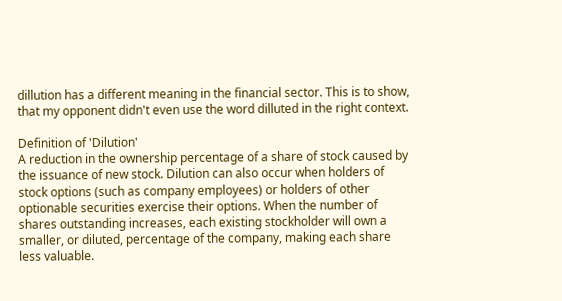dillution has a different meaning in the financial sector. This is to show, that my opponent didn't even use the word dilluted in the right context.

Definition of 'Dilution'
A reduction in the ownership percentage of a share of stock caused by the issuance of new stock. Dilution can also occur when holders of stock options (such as company employees) or holders of other optionable securities exercise their options. When the number of shares outstanding increases, each existing stockholder will own a smaller, or diluted, percentage of the company, making each share less valuable.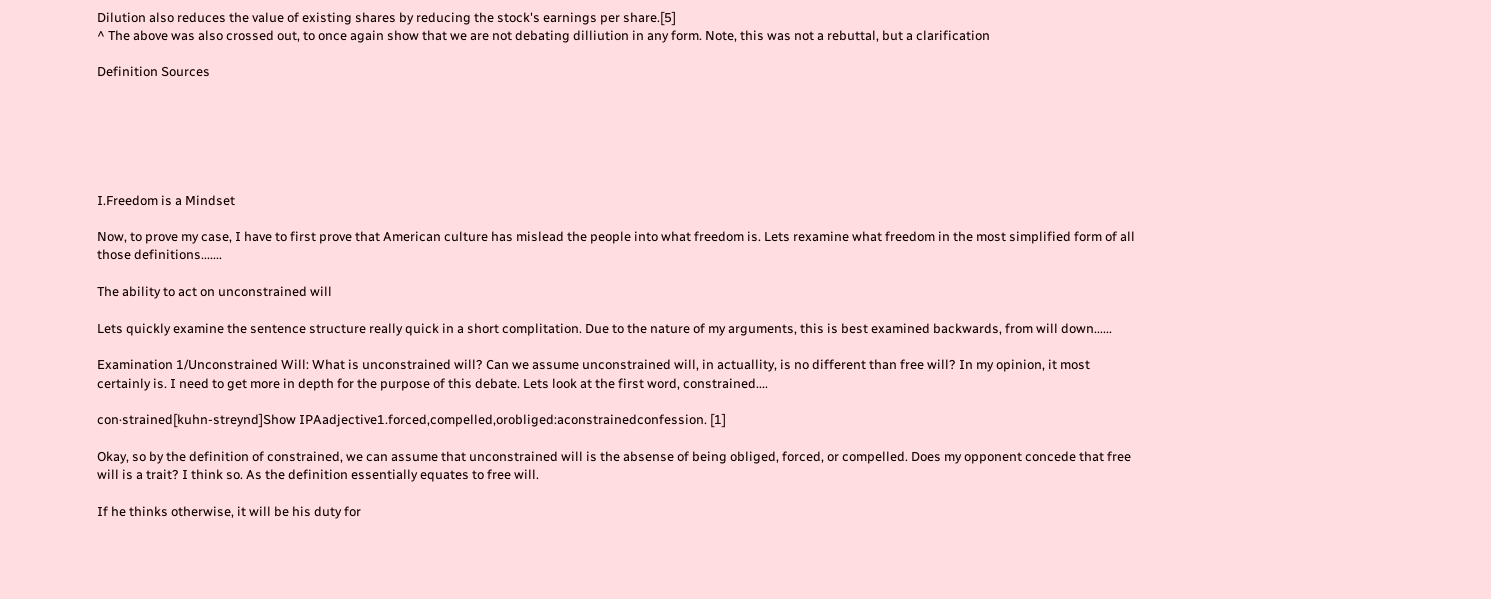Dilution also reduces the value of existing shares by reducing the stock's earnings per share.[5]
^ The above was also crossed out, to once again show that we are not debating dilliution in any form. Note, this was not a rebuttal, but a clarification

Definition Sources






I.Freedom is a Mindset

Now, to prove my case, I have to first prove that American culture has mislead the people into what freedom is. Lets rexamine what freedom in the most simplified form of all those definitions.......

The ability to act on unconstrained will

Lets quickly examine the sentence structure really quick in a short complitation. Due to the nature of my arguments, this is best examined backwards, from will down......

Examination 1/Unconstrained Will: What is unconstrained will? Can we assume unconstrained will, in actuallity, is no different than free will? In my opinion, it most certainly is. I need to get more in depth for the purpose of this debate. Lets look at the first word, constrained....

con·strained[kuhn-streynd]Show IPAadjective1.forced,compelled,orobliged:aconstrainedconfession. [1]

Okay, so by the definition of constrained, we can assume that unconstrained will is the absense of being obliged, forced, or compelled. Does my opponent concede that free will is a trait? I think so. As the definition essentially equates to free will.

If he thinks otherwise, it will be his duty for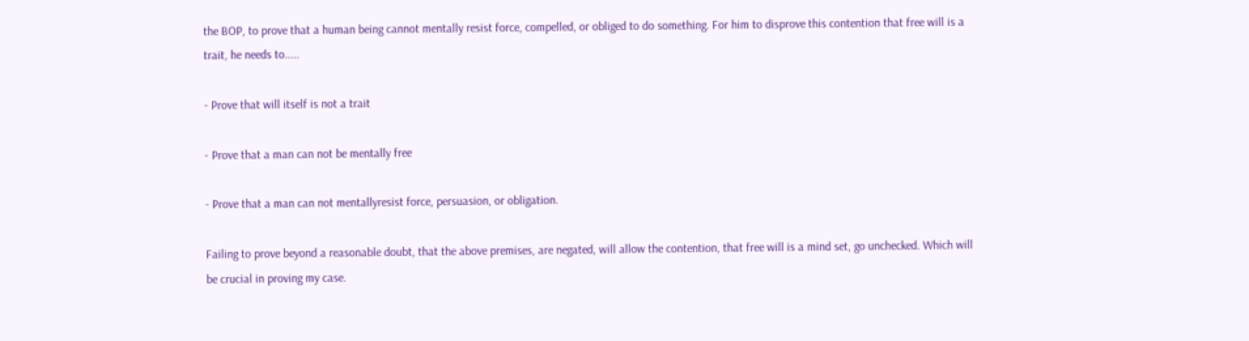the BOP, to prove that a human being cannot mentally resist force, compelled, or obliged to do something. For him to disprove this contention that free will is a trait, he needs to.....

- Prove that will itself is not a trait

- Prove that a man can not be mentally free

- Prove that a man can not mentallyresist force, persuasion, or obligation.

Failing to prove beyond a reasonable doubt, that the above premises, are negated, will allow the contention, that free will is a mind set, go unchecked. Which will be crucial in proving my case.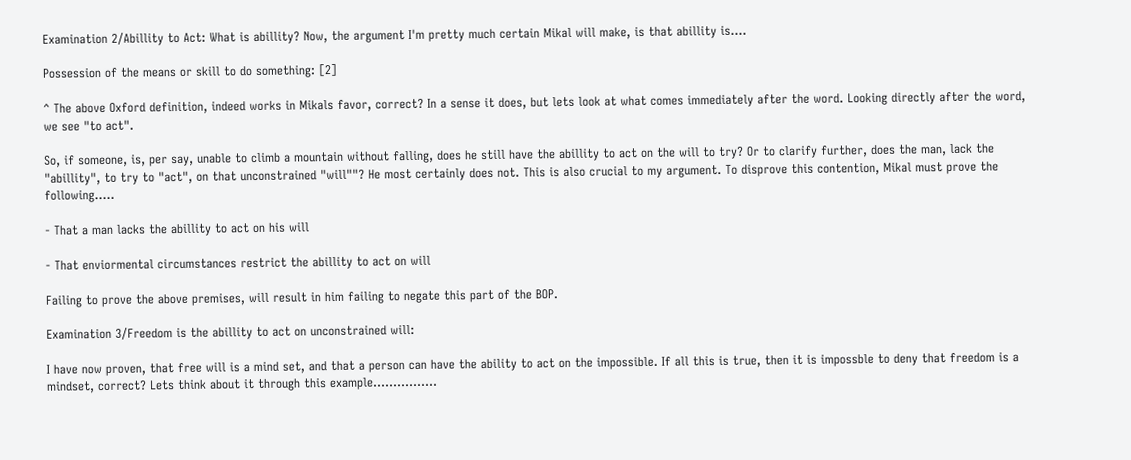Examination 2/Abillity to Act: What is abillity? Now, the argument I'm pretty much certain Mikal will make, is that abillity is....

Possession of the means or skill to do something: [2]

^ The above Oxford definition, indeed works in Mikals favor, correct? In a sense it does, but lets look at what comes immediately after the word. Looking directly after the word, we see "to act".

So, if someone, is, per say, unable to climb a mountain without falling, does he still have the abillity to act on the will to try? Or to clarify further, does the man, lack the "abillity", to try to "act", on that unconstrained "will""? He most certainly does not. This is also crucial to my argument. To disprove this contention, Mikal must prove the following.....

- That a man lacks the abillity to act on his will

- That enviormental circumstances restrict the abillity to act on will

Failing to prove the above premises, will result in him failing to negate this part of the BOP.

Examination 3/Freedom is the abillity to act on unconstrained will:

I have now proven, that free will is a mind set, and that a person can have the ability to act on the impossible. If all this is true, then it is impossble to deny that freedom is a mindset, correct? Lets think about it through this example................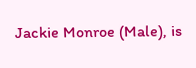Jackie Monroe (Male), is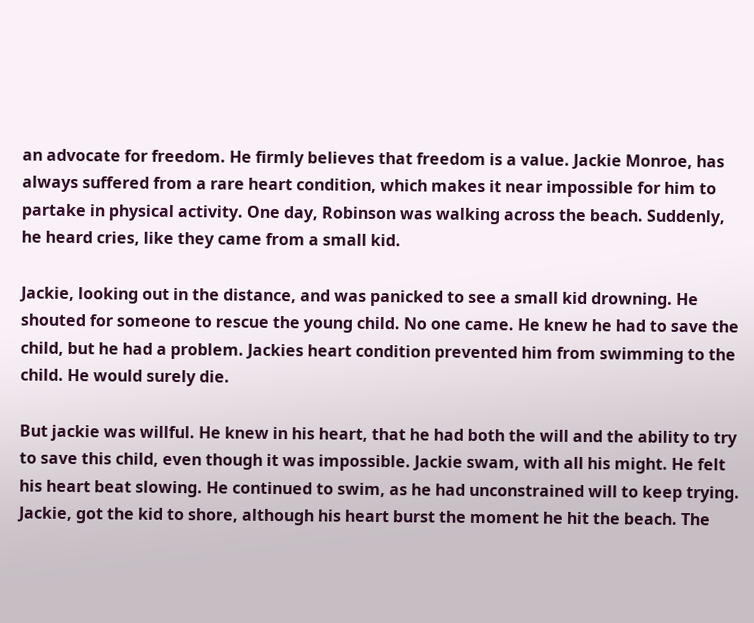an advocate for freedom. He firmly believes that freedom is a value. Jackie Monroe, has always suffered from a rare heart condition, which makes it near impossible for him to partake in physical activity. One day, Robinson was walking across the beach. Suddenly, he heard cries, like they came from a small kid.

Jackie, looking out in the distance, and was panicked to see a small kid drowning. He shouted for someone to rescue the young child. No one came. He knew he had to save the child, but he had a problem. Jackies heart condition prevented him from swimming to the child. He would surely die.

But jackie was willful. He knew in his heart, that he had both the will and the ability to try to save this child, even though it was impossible. Jackie swam, with all his might. He felt his heart beat slowing. He continued to swim, as he had unconstrained will to keep trying. Jackie, got the kid to shore, although his heart burst the moment he hit the beach. The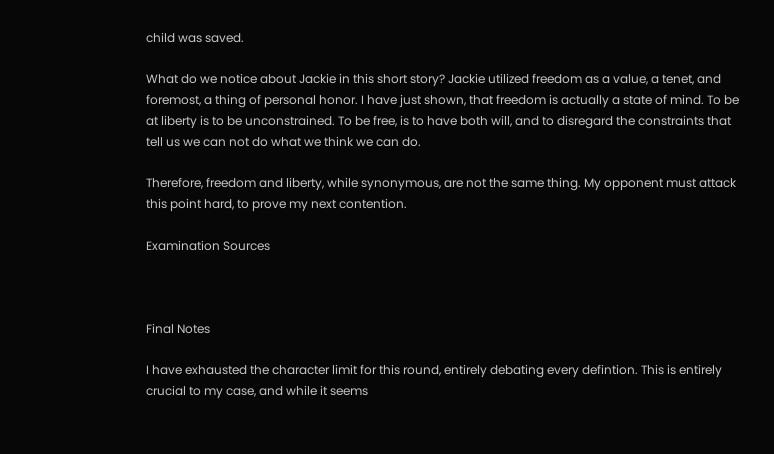child was saved.

What do we notice about Jackie in this short story? Jackie utilized freedom as a value, a tenet, and foremost, a thing of personal honor. I have just shown, that freedom is actually a state of mind. To be at liberty is to be unconstrained. To be free, is to have both will, and to disregard the constraints that tell us we can not do what we think we can do.

Therefore, freedom and liberty, while synonymous, are not the same thing. My opponent must attack this point hard, to prove my next contention.

Examination Sources



Final Notes

I have exhausted the character limit for this round, entirely debating every defintion. This is entirely crucial to my case, and while it seems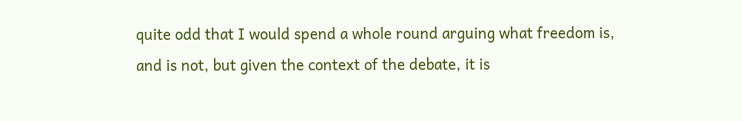quite odd that I would spend a whole round arguing what freedom is, and is not, but given the context of the debate, it is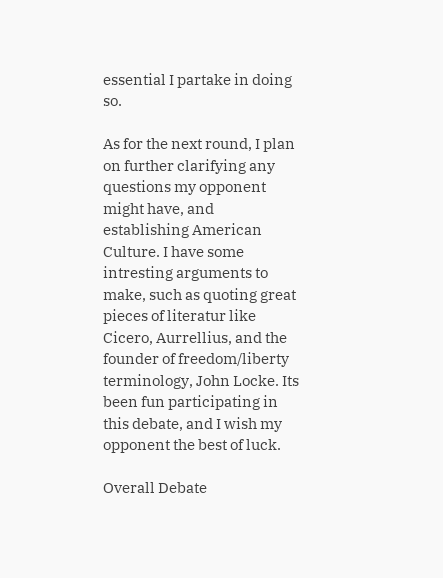essential I partake in doing so.

As for the next round, I plan on further clarifying any questions my opponent might have, and establishing American Culture. I have some intresting arguments to make, such as quoting great pieces of literatur like Cicero, Aurrellius, and the founder of freedom/liberty terminology, John Locke. Its been fun participating in this debate, and I wish my opponent the best of luck.

Overall Debate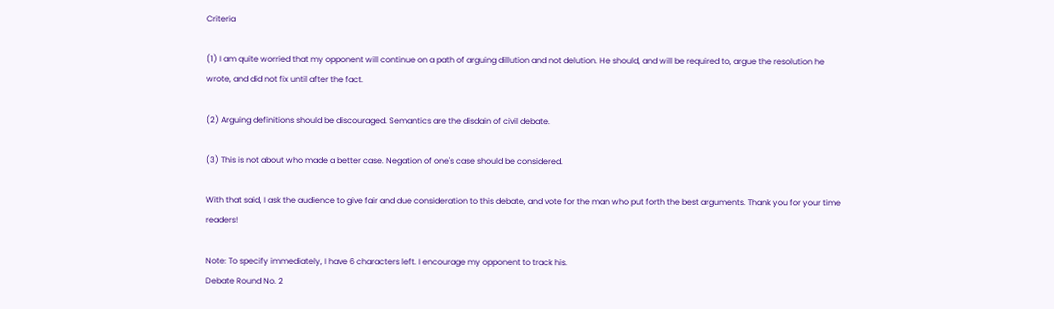Criteria

(1) I am quite worried that my opponent will continue on a path of arguing dillution and not delution. He should, and will be required to, argue the resolution he wrote, and did not fix until after the fact.

(2) Arguing definitions should be discouraged. Semantics are the disdain of civil debate.

(3) This is not about who made a better case. Negation of one's case should be considered.

With that said, I ask the audience to give fair and due consideration to this debate, and vote for the man who put forth the best arguments. Thank you for your time readers!

Note: To specify immediately, I have 6 characters left. I encourage my opponent to track his.
Debate Round No. 2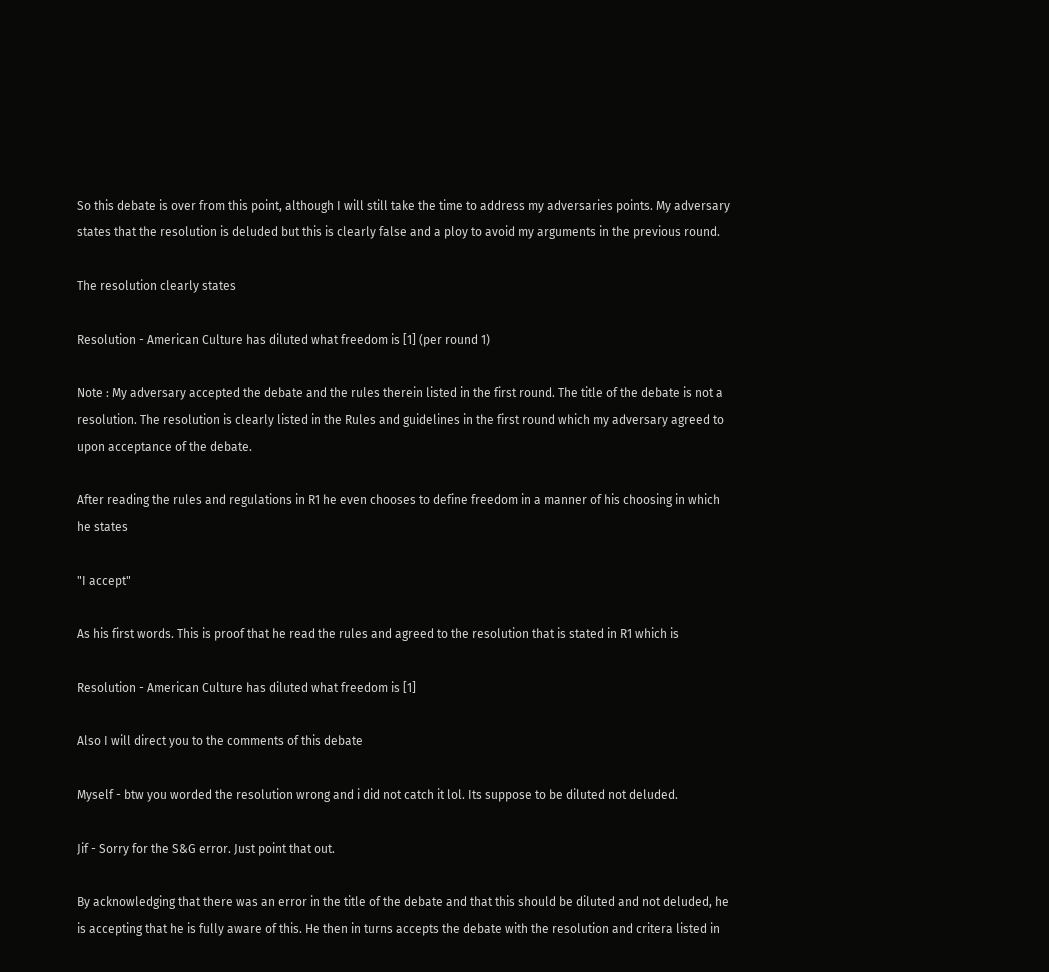So this debate is over from this point, although I will still take the time to address my adversaries points. My adversary states that the resolution is deluded but this is clearly false and a ploy to avoid my arguments in the previous round.

The resolution clearly states

Resolution - American Culture has diluted what freedom is [1] (per round 1)

Note : My adversary accepted the debate and the rules therein listed in the first round. The title of the debate is not a resolution. The resolution is clearly listed in the Rules and guidelines in the first round which my adversary agreed to upon acceptance of the debate.

After reading the rules and regulations in R1 he even chooses to define freedom in a manner of his choosing in which he states

"I accept"

As his first words. This is proof that he read the rules and agreed to the resolution that is stated in R1 which is

Resolution - American Culture has diluted what freedom is [1]

Also I will direct you to the comments of this debate

Myself - btw you worded the resolution wrong and i did not catch it lol. Its suppose to be diluted not deluded.

Jif - Sorry for the S&G error. Just point that out.

By acknowledging that there was an error in the title of the debate and that this should be diluted and not deluded, he is accepting that he is fully aware of this. He then in turns accepts the debate with the resolution and critera listed in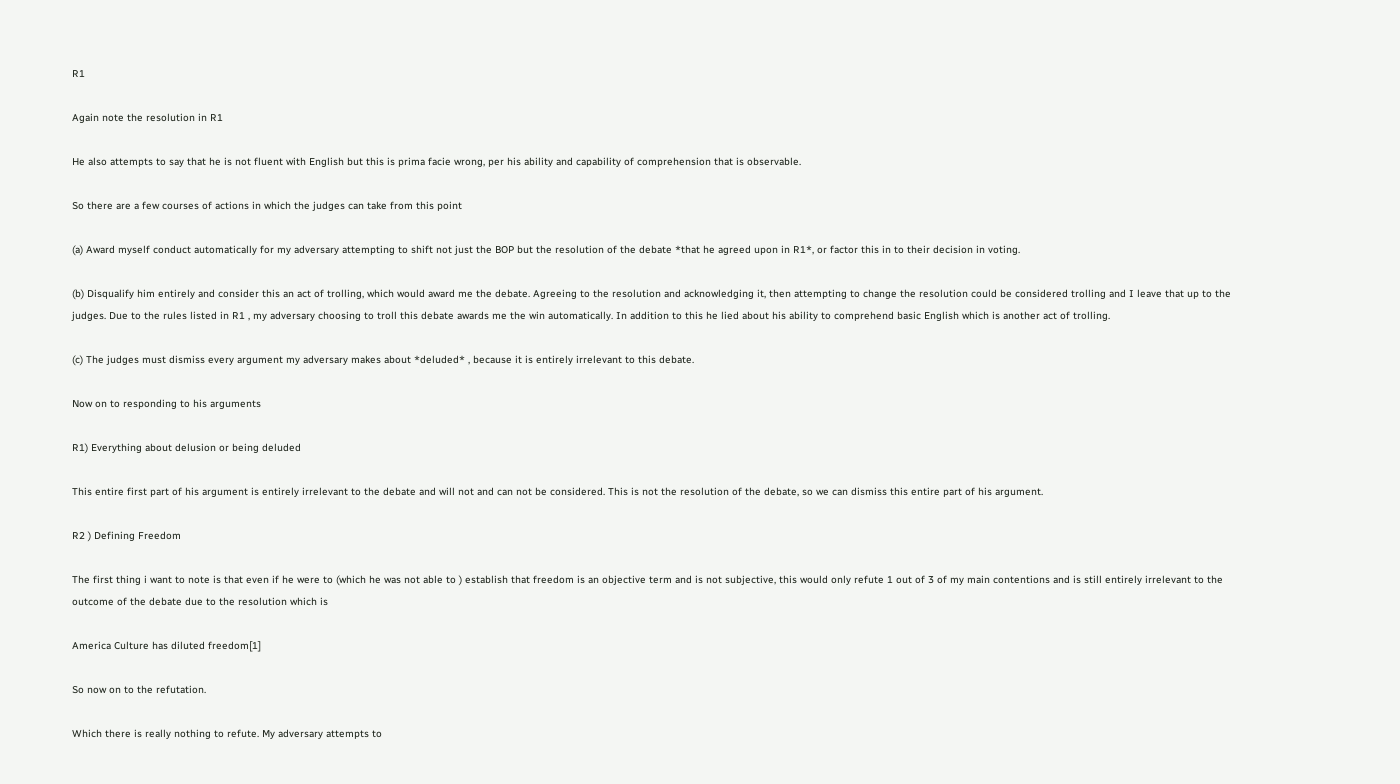R1

Again note the resolution in R1

He also attempts to say that he is not fluent with English but this is prima facie wrong, per his ability and capability of comprehension that is observable.

So there are a few courses of actions in which the judges can take from this point

(a) Award myself conduct automatically for my adversary attempting to shift not just the BOP but the resolution of the debate *that he agreed upon in R1*, or factor this in to their decision in voting.

(b) Disqualify him entirely and consider this an act of trolling, which would award me the debate. Agreeing to the resolution and acknowledging it, then attempting to change the resolution could be considered trolling and I leave that up to the judges. Due to the rules listed in R1 , my adversary choosing to troll this debate awards me the win automatically. In addition to this he lied about his ability to comprehend basic English which is another act of trolling.

(c) The judges must dismiss every argument my adversary makes about *deluded* , because it is entirely irrelevant to this debate.

Now on to responding to his arguments

R1) Everything about delusion or being deluded

This entire first part of his argument is entirely irrelevant to the debate and will not and can not be considered. This is not the resolution of the debate, so we can dismiss this entire part of his argument.

R2 ) Defining Freedom

The first thing i want to note is that even if he were to (which he was not able to ) establish that freedom is an objective term and is not subjective, this would only refute 1 out of 3 of my main contentions and is still entirely irrelevant to the outcome of the debate due to the resolution which is

America Culture has diluted freedom[1]

So now on to the refutation.

Which there is really nothing to refute. My adversary attempts to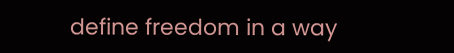define freedom in a way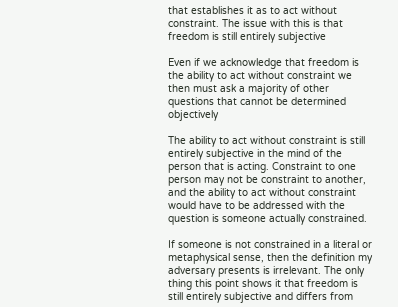that establishes it as to act without constraint. The issue with this is that freedom is still entirely subjective

Even if we acknowledge that freedom is the ability to act without constraint we then must ask a majority of other questions that cannot be determined objectively

The ability to act without constraint is still entirely subjective in the mind of the person that is acting. Constraint to one person may not be constraint to another, and the ability to act without constraint would have to be addressed with the question is someone actually constrained.

If someone is not constrained in a literal or metaphysical sense, then the definition my adversary presents is irrelevant. The only thing this point shows it that freedom is still entirely subjective and differs from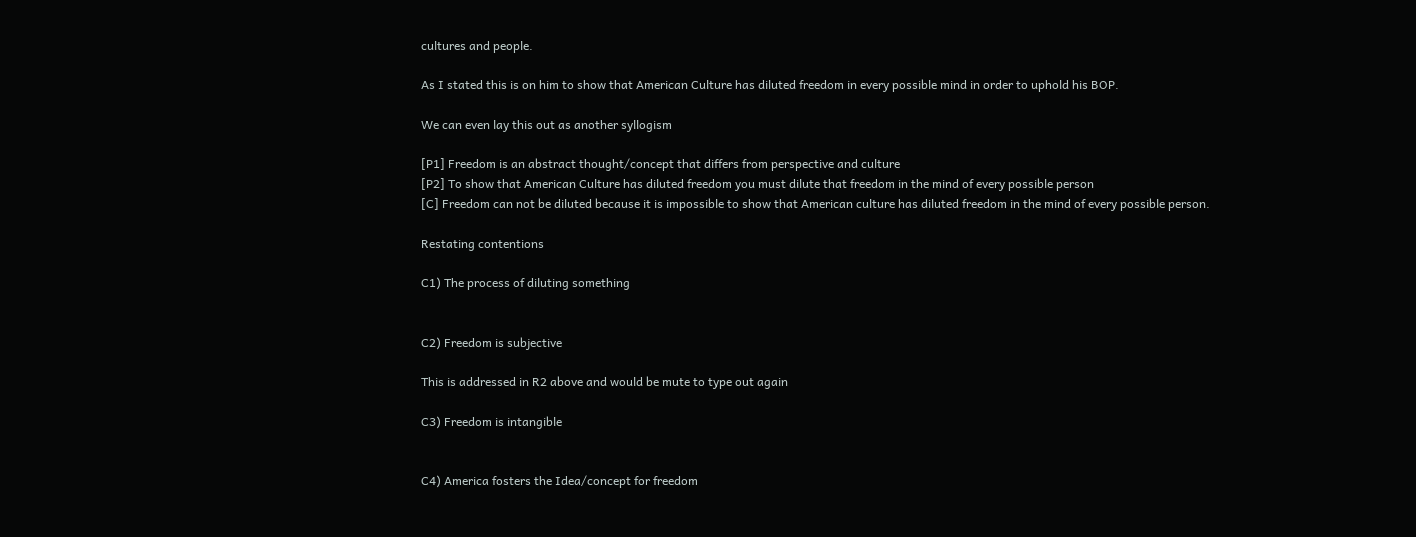cultures and people.

As I stated this is on him to show that American Culture has diluted freedom in every possible mind in order to uphold his BOP.

We can even lay this out as another syllogism

[P1] Freedom is an abstract thought/concept that differs from perspective and culture
[P2] To show that American Culture has diluted freedom you must dilute that freedom in the mind of every possible person
[C] Freedom can not be diluted because it is impossible to show that American culture has diluted freedom in the mind of every possible person.

Restating contentions

C1) The process of diluting something


C2) Freedom is subjective

This is addressed in R2 above and would be mute to type out again

C3) Freedom is intangible


C4) America fosters the Idea/concept for freedom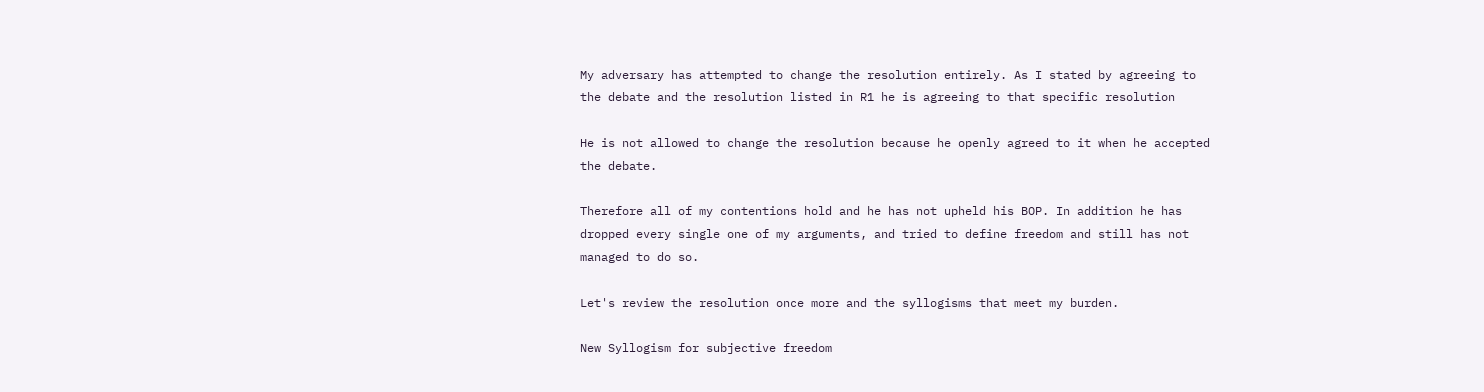My adversary has attempted to change the resolution entirely. As I stated by agreeing to the debate and the resolution listed in R1 he is agreeing to that specific resolution

He is not allowed to change the resolution because he openly agreed to it when he accepted the debate.

Therefore all of my contentions hold and he has not upheld his BOP. In addition he has dropped every single one of my arguments, and tried to define freedom and still has not managed to do so.

Let's review the resolution once more and the syllogisms that meet my burden.

New Syllogism for subjective freedom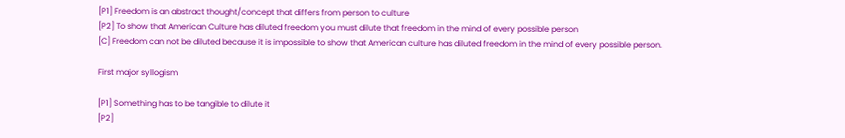[P1] Freedom is an abstract thought/concept that differs from person to culture
[P2] To show that American Culture has diluted freedom you must dilute that freedom in the mind of every possible person
[C] Freedom can not be diluted because it is impossible to show that American culture has diluted freedom in the mind of every possible person.

First major syllogism

[P1] Something has to be tangible to dilute it
[P2]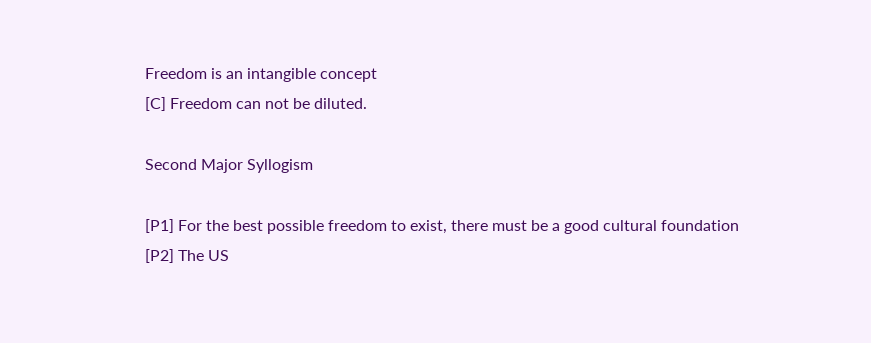Freedom is an intangible concept
[C] Freedom can not be diluted.

Second Major Syllogism

[P1] For the best possible freedom to exist, there must be a good cultural foundation
[P2] The US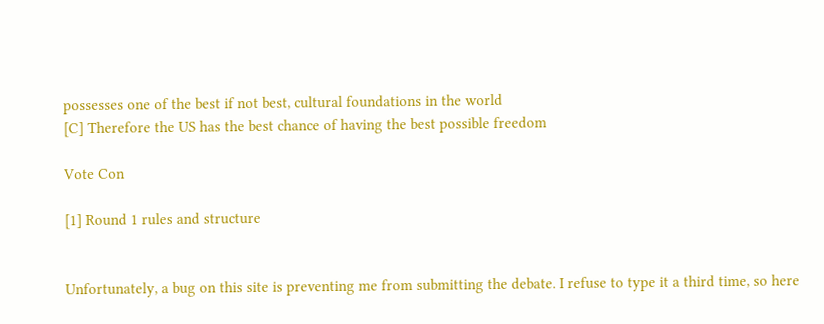possesses one of the best if not best, cultural foundations in the world
[C] Therefore the US has the best chance of having the best possible freedom

Vote Con

[1] Round 1 rules and structure


Unfortunately, a bug on this site is preventing me from submitting the debate. I refuse to type it a third time, so here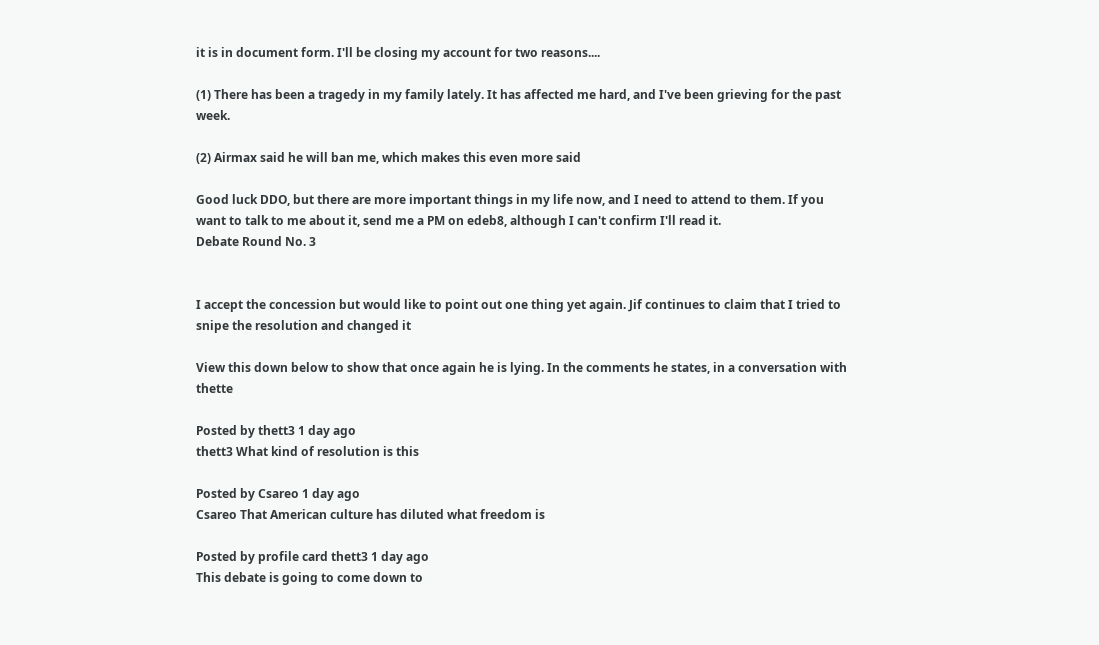it is in document form. I'll be closing my account for two reasons....

(1) There has been a tragedy in my family lately. It has affected me hard, and I've been grieving for the past week.

(2) Airmax said he will ban me, which makes this even more said

Good luck DDO, but there are more important things in my life now, and I need to attend to them. If you want to talk to me about it, send me a PM on edeb8, although I can't confirm I'll read it.
Debate Round No. 3


I accept the concession but would like to point out one thing yet again. Jif continues to claim that I tried to snipe the resolution and changed it

View this down below to show that once again he is lying. In the comments he states, in a conversation with thette

Posted by thett3 1 day ago
thett3 What kind of resolution is this

Posted by Csareo 1 day ago
Csareo That American culture has diluted what freedom is

Posted by profile card thett3 1 day ago
This debate is going to come down to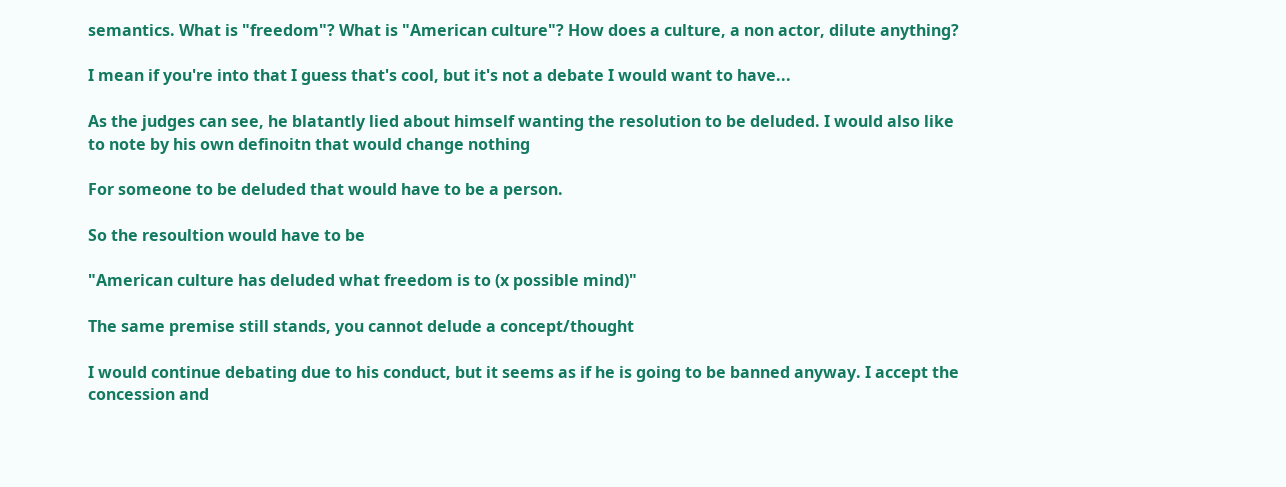semantics. What is "freedom"? What is "American culture"? How does a culture, a non actor, dilute anything?

I mean if you're into that I guess that's cool, but it's not a debate I would want to have...

As the judges can see, he blatantly lied about himself wanting the resolution to be deluded. I would also like to note by his own definoitn that would change nothing

For someone to be deluded that would have to be a person.

So the resoultion would have to be

"American culture has deluded what freedom is to (x possible mind)"

The same premise still stands, you cannot delude a concept/thought

I would continue debating due to his conduct, but it seems as if he is going to be banned anyway. I accept the concession and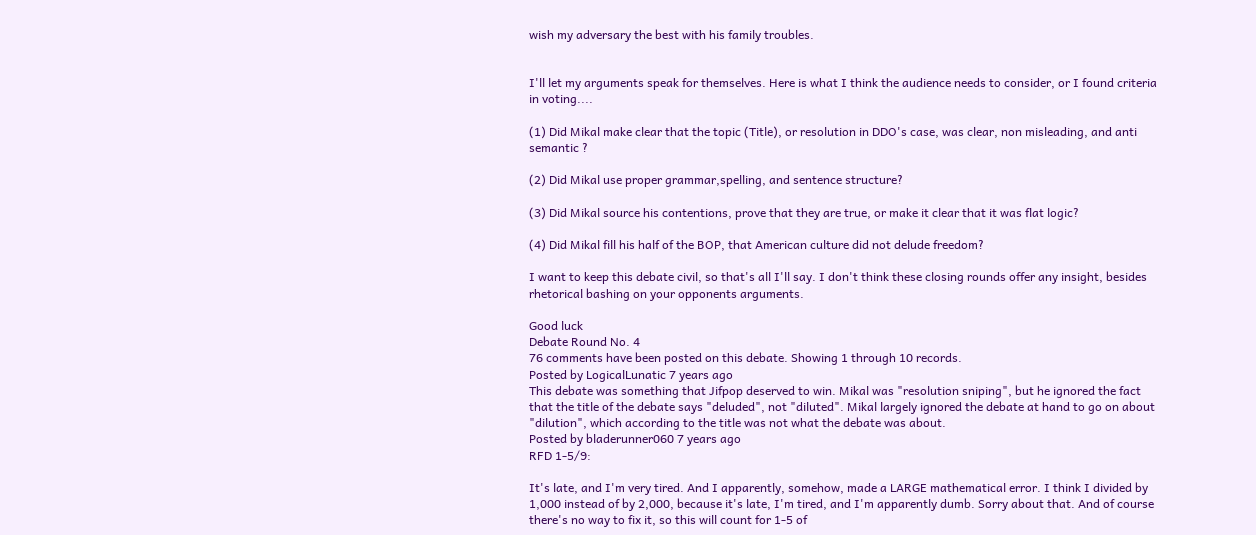wish my adversary the best with his family troubles.


I'll let my arguments speak for themselves. Here is what I think the audience needs to consider, or I found criteria in voting....

(1) Did Mikal make clear that the topic (Title), or resolution in DDO's case, was clear, non misleading, and anti semantic ?

(2) Did Mikal use proper grammar,spelling, and sentence structure?

(3) Did Mikal source his contentions, prove that they are true, or make it clear that it was flat logic?

(4) Did Mikal fill his half of the BOP, that American culture did not delude freedom?

I want to keep this debate civil, so that's all I'll say. I don't think these closing rounds offer any insight, besides rhetorical bashing on your opponents arguments.

Good luck
Debate Round No. 4
76 comments have been posted on this debate. Showing 1 through 10 records.
Posted by LogicalLunatic 7 years ago
This debate was something that Jifpop deserved to win. Mikal was "resolution sniping", but he ignored the fact that the title of the debate says "deluded", not "diluted". Mikal largely ignored the debate at hand to go on about "dilution", which according to the title was not what the debate was about.
Posted by bladerunner060 7 years ago
RFD 1-5/9:

It's late, and I'm very tired. And I apparently, somehow, made a LARGE mathematical error. I think I divided by 1,000 instead of by 2,000, because it's late, I'm tired, and I'm apparently dumb. Sorry about that. And of course there's no way to fix it, so this will count for 1-5 of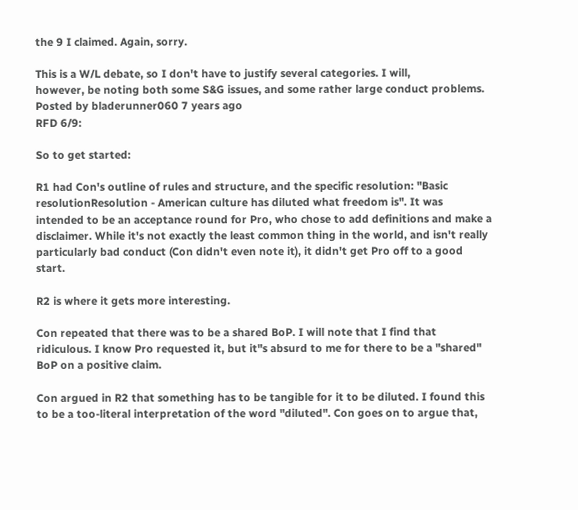the 9 I claimed. Again, sorry.

This is a W/L debate, so I don't have to justify several categories. I will,
however, be noting both some S&G issues, and some rather large conduct problems.
Posted by bladerunner060 7 years ago
RFD 6/9:

So to get started:

R1 had Con's outline of rules and structure, and the specific resolution: "Basic resolutionResolution - American culture has diluted what freedom is". It was intended to be an acceptance round for Pro, who chose to add definitions and make a disclaimer. While it's not exactly the least common thing in the world, and isn't really particularly bad conduct (Con didn't even note it), it didn't get Pro off to a good start.

R2 is where it gets more interesting.

Con repeated that there was to be a shared BoP. I will note that I find that ridiculous. I know Pro requested it, but it"s absurd to me for there to be a "shared" BoP on a positive claim.

Con argued in R2 that something has to be tangible for it to be diluted. I found this to be a too-literal interpretation of the word "diluted". Con goes on to argue that,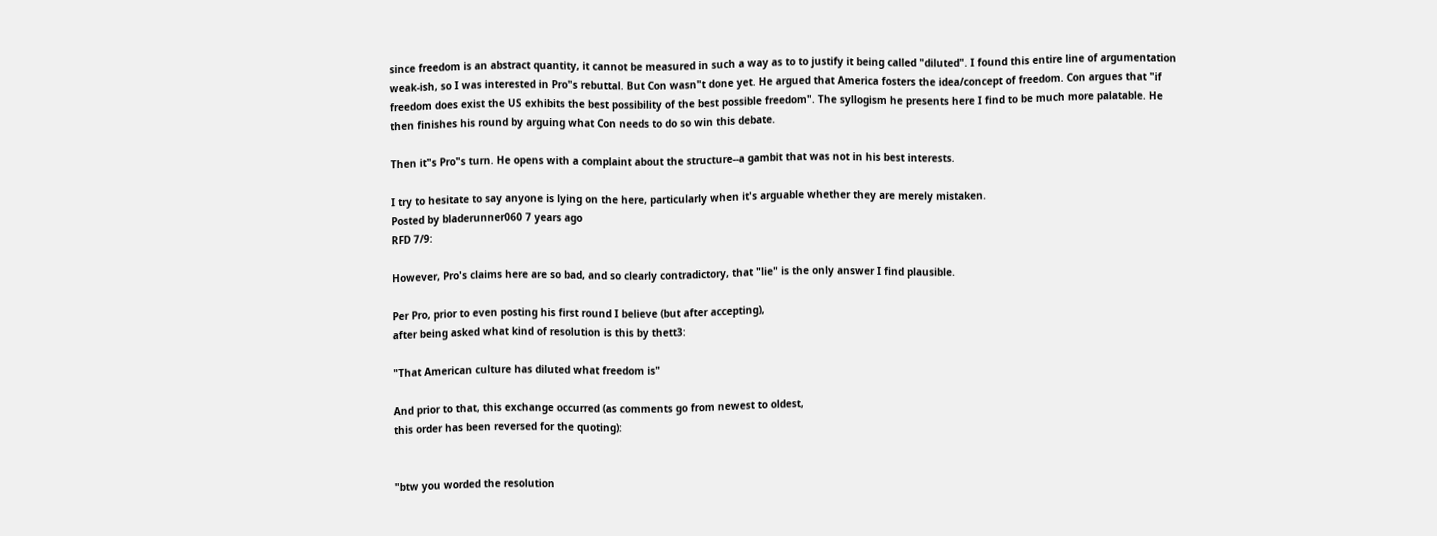since freedom is an abstract quantity, it cannot be measured in such a way as to to justify it being called "diluted". I found this entire line of argumentation weak-ish, so I was interested in Pro"s rebuttal. But Con wasn"t done yet. He argued that America fosters the idea/concept of freedom. Con argues that "if freedom does exist the US exhibits the best possibility of the best possible freedom". The syllogism he presents here I find to be much more palatable. He then finishes his round by arguing what Con needs to do so win this debate.

Then it"s Pro"s turn. He opens with a complaint about the structure--a gambit that was not in his best interests.

I try to hesitate to say anyone is lying on the here, particularly when it's arguable whether they are merely mistaken.
Posted by bladerunner060 7 years ago
RFD 7/9:

However, Pro's claims here are so bad, and so clearly contradictory, that "lie" is the only answer I find plausible.

Per Pro, prior to even posting his first round I believe (but after accepting),
after being asked what kind of resolution is this by thett3:

"That American culture has diluted what freedom is"

And prior to that, this exchange occurred (as comments go from newest to oldest,
this order has been reversed for the quoting):


"btw you worded the resolution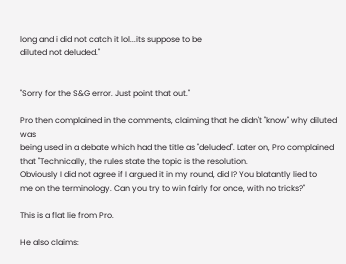long and i did not catch it lol...its suppose to be
diluted not deluded."


"Sorry for the S&G error. Just point that out."

Pro then complained in the comments, claiming that he didn't "know" why diluted was
being used in a debate which had the title as "deluded". Later on, Pro complained
that "Technically, the rules state the topic is the resolution.
Obviously I did not agree if I argued it in my round, did I? You blatantly lied to
me on the terminology. Can you try to win fairly for once, with no tricks?"

This is a flat lie from Pro.

He also claims: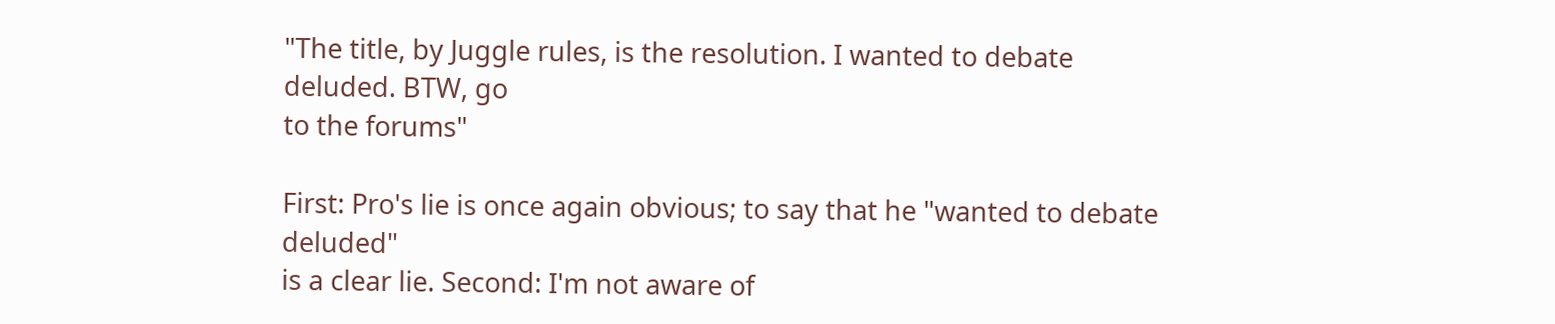"The title, by Juggle rules, is the resolution. I wanted to debate deluded. BTW, go
to the forums"

First: Pro's lie is once again obvious; to say that he "wanted to debate deluded"
is a clear lie. Second: I'm not aware of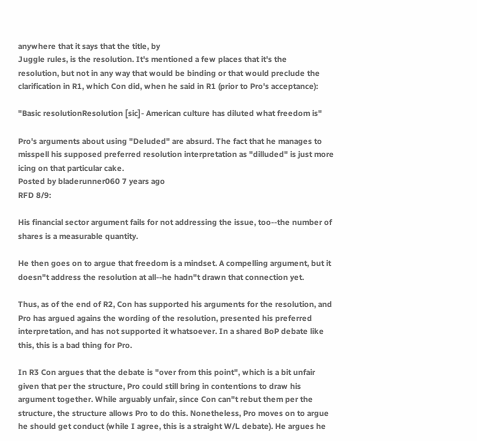anywhere that it says that the title, by
Juggle rules, is the resolution. It's mentioned a few places that it's the
resolution, but not in any way that would be binding or that would preclude the
clarification in R1, which Con did, when he said in R1 (prior to Pro's acceptance):

"Basic resolutionResolution [sic]- American culture has diluted what freedom is"

Pro's arguments about using "Deluded" are absurd. The fact that he manages to misspell his supposed preferred resolution interpretation as "dilluded" is just more icing on that particular cake.
Posted by bladerunner060 7 years ago
RFD 8/9:

His financial sector argument fails for not addressing the issue, too--the number of shares is a measurable quantity.

He then goes on to argue that freedom is a mindset. A compelling argument, but it doesn"t address the resolution at all--he hadn"t drawn that connection yet.

Thus, as of the end of R2, Con has supported his arguments for the resolution, and Pro has argued agains the wording of the resolution, presented his preferred interpretation, and has not supported it whatsoever. In a shared BoP debate like this, this is a bad thing for Pro.

In R3 Con argues that the debate is "over from this point", which is a bit unfair given that per the structure, Pro could still bring in contentions to draw his argument together. While arguably unfair, since Con can"t rebut them per the structure, the structure allows Pro to do this. Nonetheless, Pro moves on to argue he should get conduct (while I agree, this is a straight W/L debate). He argues he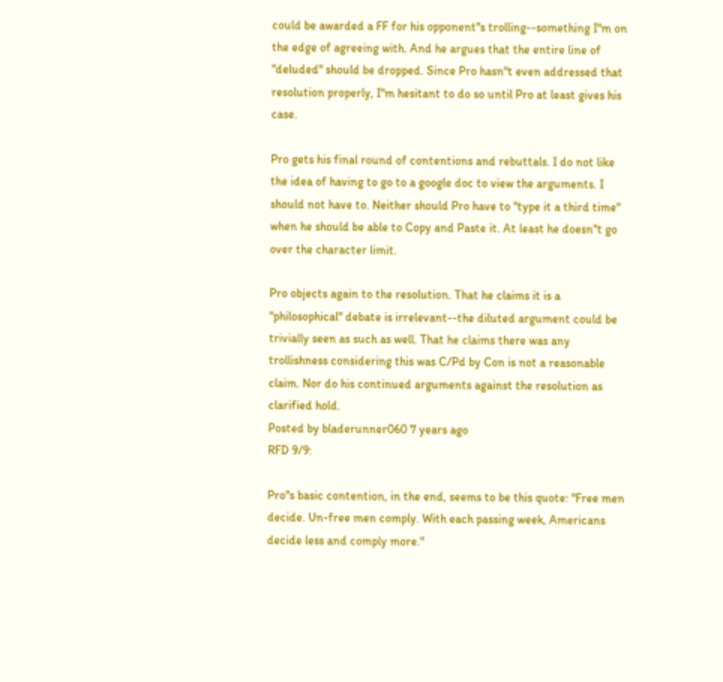could be awarded a FF for his opponent"s trolling--something I"m on the edge of agreeing with. And he argues that the entire line of "deluded" should be dropped. Since Pro hasn"t even addressed that resolution properly, I"m hesitant to do so until Pro at least gives his case.

Pro gets his final round of contentions and rebuttals. I do not like the idea of having to go to a google doc to view the arguments. I should not have to. Neither should Pro have to "type it a third time" when he should be able to Copy and Paste it. At least he doesn"t go over the character limit.

Pro objects again to the resolution. That he claims it is a "philosophical" debate is irrelevant--the diluted argument could be trivially seen as such as well. That he claims there was any trollishness considering this was C/Pd by Con is not a reasonable claim. Nor do his continued arguments against the resolution as clarified hold.
Posted by bladerunner060 7 years ago
RFD 9/9:

Pro"s basic contention, in the end, seems to be this quote: "Free men decide. Un-free men comply. With each passing week, Americans decide less and comply more."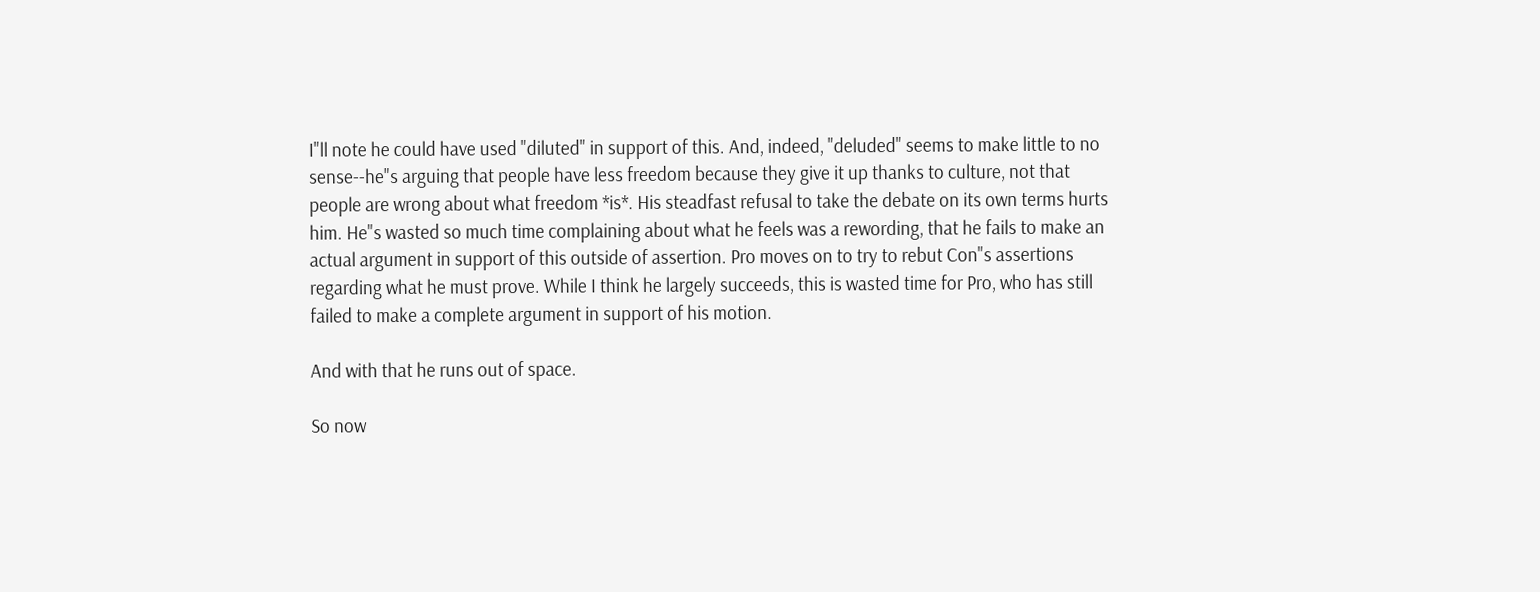I"ll note he could have used "diluted" in support of this. And, indeed, "deluded" seems to make little to no sense--he"s arguing that people have less freedom because they give it up thanks to culture, not that people are wrong about what freedom *is*. His steadfast refusal to take the debate on its own terms hurts him. He"s wasted so much time complaining about what he feels was a rewording, that he fails to make an actual argument in support of this outside of assertion. Pro moves on to try to rebut Con"s assertions regarding what he must prove. While I think he largely succeeds, this is wasted time for Pro, who has still failed to make a complete argument in support of his motion.

And with that he runs out of space.

So now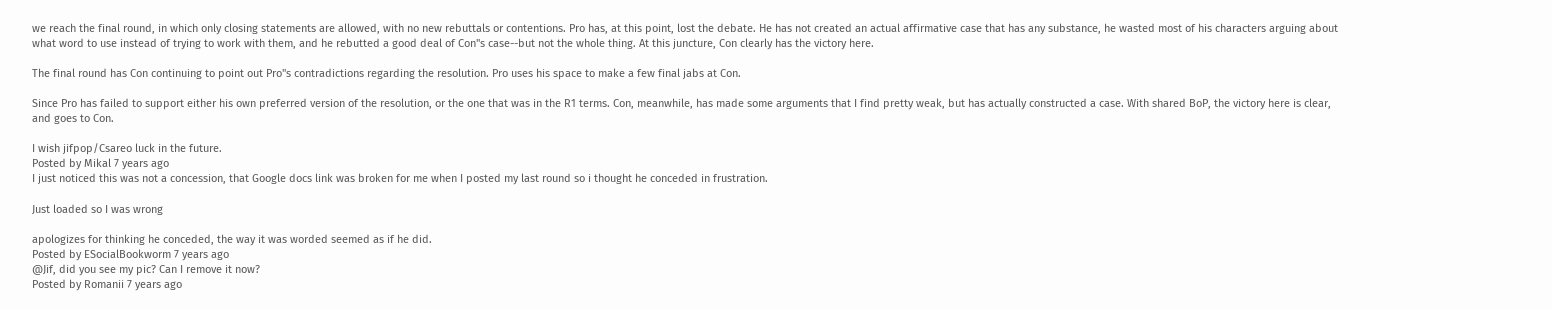we reach the final round, in which only closing statements are allowed, with no new rebuttals or contentions. Pro has, at this point, lost the debate. He has not created an actual affirmative case that has any substance, he wasted most of his characters arguing about what word to use instead of trying to work with them, and he rebutted a good deal of Con"s case--but not the whole thing. At this juncture, Con clearly has the victory here.

The final round has Con continuing to point out Pro"s contradictions regarding the resolution. Pro uses his space to make a few final jabs at Con.

Since Pro has failed to support either his own preferred version of the resolution, or the one that was in the R1 terms. Con, meanwhile, has made some arguments that I find pretty weak, but has actually constructed a case. With shared BoP, the victory here is clear, and goes to Con.

I wish jifpop/Csareo luck in the future.
Posted by Mikal 7 years ago
I just noticed this was not a concession, that Google docs link was broken for me when I posted my last round so i thought he conceded in frustration.

Just loaded so I was wrong

apologizes for thinking he conceded, the way it was worded seemed as if he did.
Posted by ESocialBookworm 7 years ago
@Jif, did you see my pic? Can I remove it now?
Posted by Romanii 7 years ago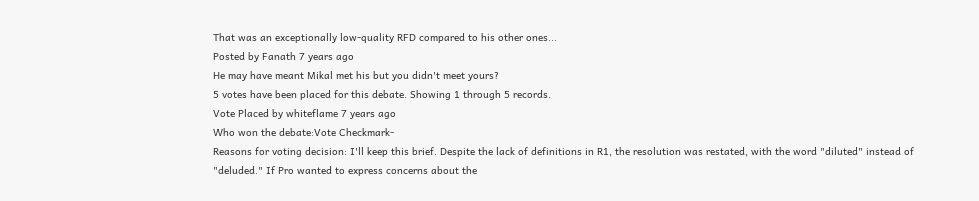That was an exceptionally low-quality RFD compared to his other ones...
Posted by Fanath 7 years ago
He may have meant Mikal met his but you didn't meet yours?
5 votes have been placed for this debate. Showing 1 through 5 records.
Vote Placed by whiteflame 7 years ago
Who won the debate:Vote Checkmark-
Reasons for voting decision: I'll keep this brief. Despite the lack of definitions in R1, the resolution was restated, with the word "diluted" instead of "deluded." If Pro wanted to express concerns about the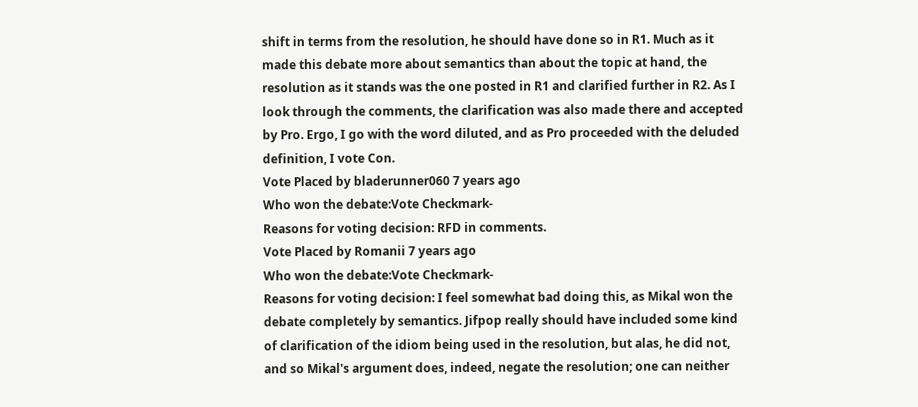shift in terms from the resolution, he should have done so in R1. Much as it made this debate more about semantics than about the topic at hand, the resolution as it stands was the one posted in R1 and clarified further in R2. As I look through the comments, the clarification was also made there and accepted by Pro. Ergo, I go with the word diluted, and as Pro proceeded with the deluded definition, I vote Con.
Vote Placed by bladerunner060 7 years ago
Who won the debate:Vote Checkmark-
Reasons for voting decision: RFD in comments.
Vote Placed by Romanii 7 years ago
Who won the debate:Vote Checkmark-
Reasons for voting decision: I feel somewhat bad doing this, as Mikal won the debate completely by semantics. Jifpop really should have included some kind of clarification of the idiom being used in the resolution, but alas, he did not, and so Mikal's argument does, indeed, negate the resolution; one can neither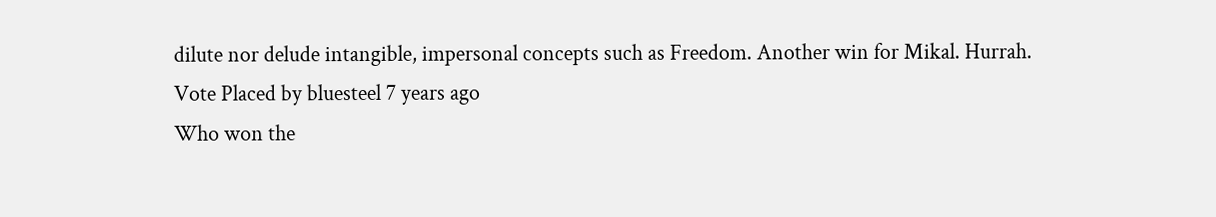dilute nor delude intangible, impersonal concepts such as Freedom. Another win for Mikal. Hurrah.
Vote Placed by bluesteel 7 years ago
Who won the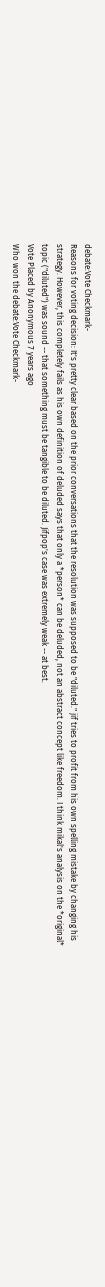debate:Vote Checkmark-
Reasons for voting decision: It's pretty clear based on the prior conversations that the resolution was supposed to be "diluted." jif tries to profit from his own spelling mistake by changing his strategy. However, this completely fails as his own definition of deluded says that only a *person* can be deluded, not an abstract concept like freedom. I think mikal's analysis on the *original* topic ("diluted") was sound -- that something must be tangible to be diluted. Jifpop's case was extremely weak -- at best.
Vote Placed by Anonymous 7 years ago
Who won the debate:Vote Checkmark-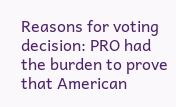Reasons for voting decision: PRO had the burden to prove that American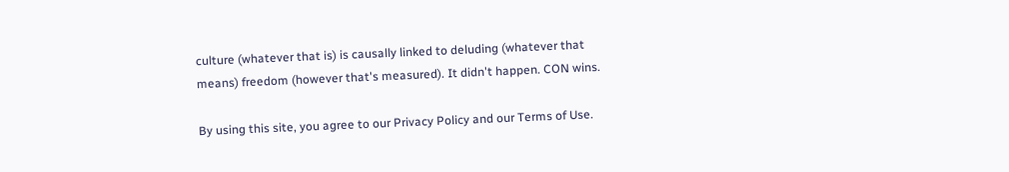culture (whatever that is) is causally linked to deluding (whatever that means) freedom (however that's measured). It didn't happen. CON wins.

By using this site, you agree to our Privacy Policy and our Terms of Use.